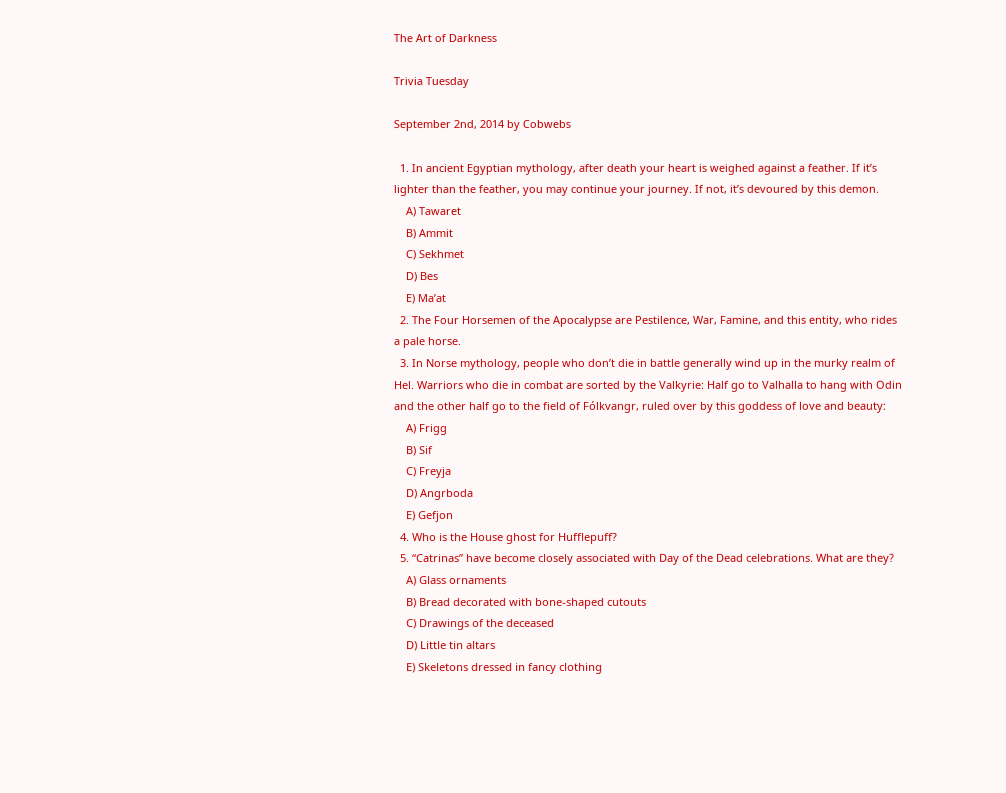The Art of Darkness

Trivia Tuesday

September 2nd, 2014 by Cobwebs

  1. In ancient Egyptian mythology, after death your heart is weighed against a feather. If it’s lighter than the feather, you may continue your journey. If not, it’s devoured by this demon.
    A) Tawaret
    B) Ammit
    C) Sekhmet
    D) Bes
    E) Ma’at
  2. The Four Horsemen of the Apocalypse are Pestilence, War, Famine, and this entity, who rides a pale horse.
  3. In Norse mythology, people who don’t die in battle generally wind up in the murky realm of Hel. Warriors who die in combat are sorted by the Valkyrie: Half go to Valhalla to hang with Odin and the other half go to the field of Fólkvangr, ruled over by this goddess of love and beauty:
    A) Frigg
    B) Sif
    C) Freyja
    D) Angrboda
    E) Gefjon
  4. Who is the House ghost for Hufflepuff?
  5. “Catrinas” have become closely associated with Day of the Dead celebrations. What are they?
    A) Glass ornaments
    B) Bread decorated with bone-shaped cutouts
    C) Drawings of the deceased
    D) Little tin altars
    E) Skeletons dressed in fancy clothing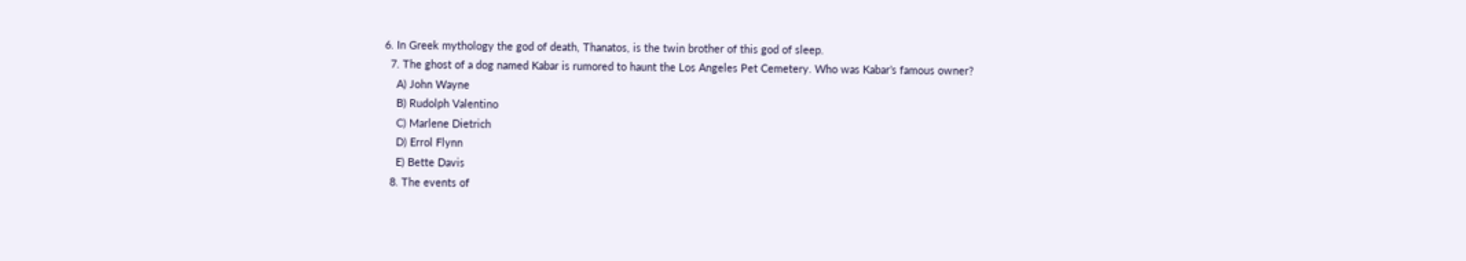6. In Greek mythology the god of death, Thanatos, is the twin brother of this god of sleep.
  7. The ghost of a dog named Kabar is rumored to haunt the Los Angeles Pet Cemetery. Who was Kabar’s famous owner?
    A) John Wayne
    B) Rudolph Valentino
    C) Marlene Dietrich
    D) Errol Flynn
    E) Bette Davis
  8. The events of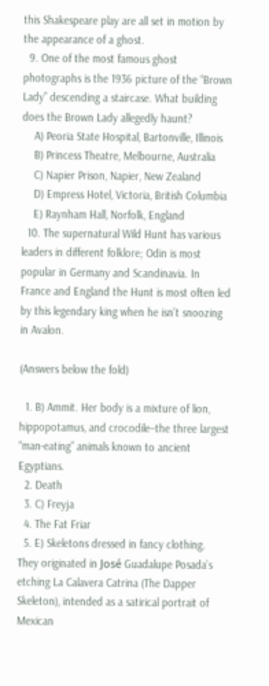this Shakespeare play are all set in motion by the appearance of a ghost.
  9. One of the most famous ghost photographs is the 1936 picture of the “Brown Lady” descending a staircase. What building does the Brown Lady allegedly haunt?
    A) Peoria State Hospital, Bartonville, Illinois
    B) Princess Theatre, Melbourne, Australia
    C) Napier Prison, Napier, New Zealand
    D) Empress Hotel, Victoria, British Columbia
    E) Raynham Hall, Norfolk, England
  10. The supernatural Wild Hunt has various leaders in different folklore; Odin is most popular in Germany and Scandinavia. In France and England the Hunt is most often led by this legendary king when he isn’t snoozing in Avalon.

(Answers below the fold)

  1. B) Ammit. Her body is a mixture of lion, hippopotamus, and crocodile–the three largest “man-eating” animals known to ancient Egyptians.
  2. Death
  3. C) Freyja
  4. The Fat Friar
  5. E) Skeletons dressed in fancy clothing. They originated in José Guadalupe Posada’s etching La Calavera Catrina (The Dapper Skeleton), intended as a satirical portrait of Mexican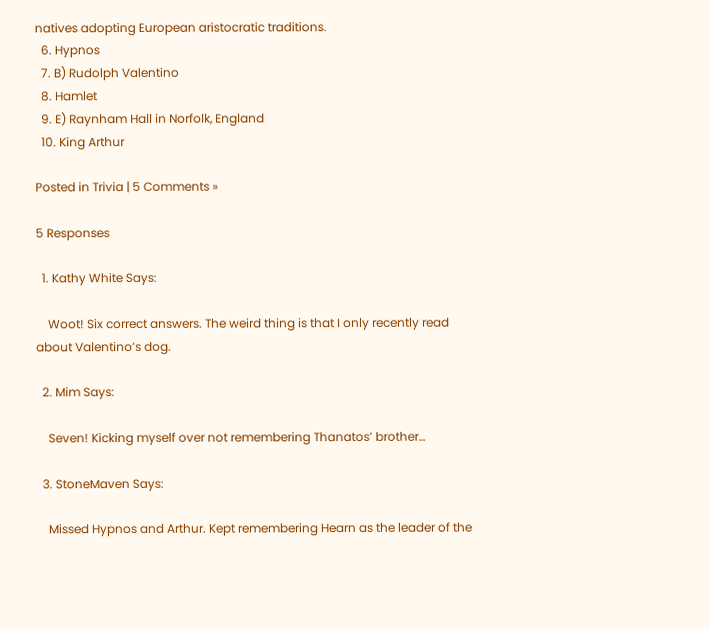natives adopting European aristocratic traditions.
  6. Hypnos
  7. B) Rudolph Valentino
  8. Hamlet
  9. E) Raynham Hall in Norfolk, England
  10. King Arthur

Posted in Trivia | 5 Comments »

5 Responses

  1. Kathy White Says:

    Woot! Six correct answers. The weird thing is that I only recently read about Valentino’s dog.

  2. Mim Says:

    Seven! Kicking myself over not remembering Thanatos’ brother…

  3. StoneMaven Says:

    Missed Hypnos and Arthur. Kept remembering Hearn as the leader of the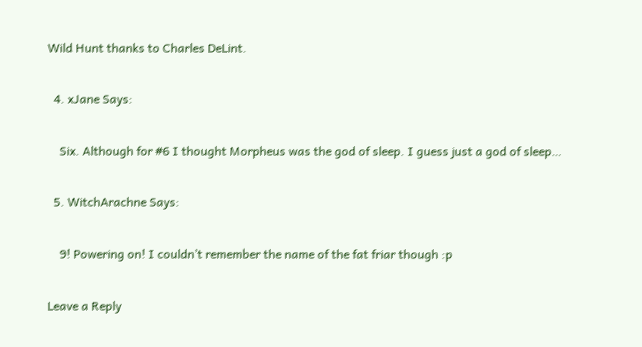Wild Hunt thanks to Charles DeLint.

  4. xJane Says:

    Six. Although for #6 I thought Morpheus was the god of sleep. I guess just a god of sleep…

  5. WitchArachne Says:

    9! Powering on! I couldn’t remember the name of the fat friar though :p

Leave a Reply